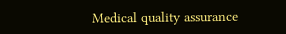Medical quality assurance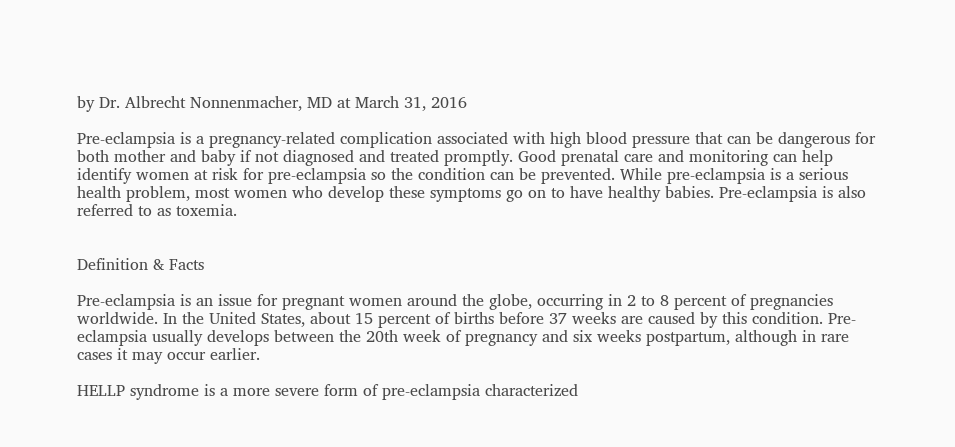by Dr. Albrecht Nonnenmacher, MD at March 31, 2016

Pre-eclampsia is a pregnancy-related complication associated with high blood pressure that can be dangerous for both mother and baby if not diagnosed and treated promptly. Good prenatal care and monitoring can help identify women at risk for pre-eclampsia so the condition can be prevented. While pre-eclampsia is a serious health problem, most women who develop these symptoms go on to have healthy babies. Pre-eclampsia is also referred to as toxemia.


Definition & Facts

Pre-eclampsia is an issue for pregnant women around the globe, occurring in 2 to 8 percent of pregnancies worldwide. In the United States, about 15 percent of births before 37 weeks are caused by this condition. Pre-eclampsia usually develops between the 20th week of pregnancy and six weeks postpartum, although in rare cases it may occur earlier.

HELLP syndrome is a more severe form of pre-eclampsia characterized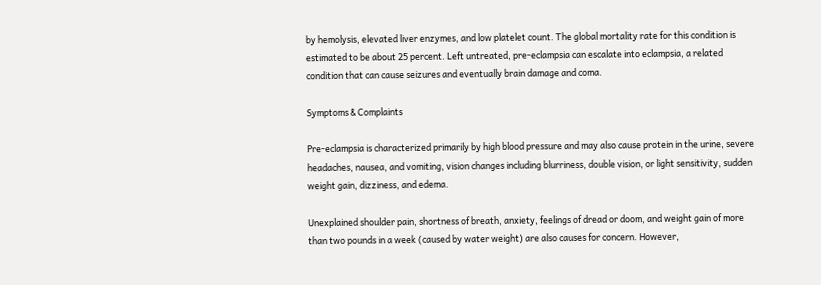by hemolysis, elevated liver enzymes, and low platelet count. The global mortality rate for this condition is estimated to be about 25 percent. Left untreated, pre-eclampsia can escalate into eclampsia, a related condition that can cause seizures and eventually brain damage and coma.

Symptoms & Complaints

Pre-eclampsia is characterized primarily by high blood pressure and may also cause protein in the urine, severe headaches, nausea, and vomiting, vision changes including blurriness, double vision, or light sensitivity, sudden weight gain, dizziness, and edema.

Unexplained shoulder pain, shortness of breath, anxiety, feelings of dread or doom, and weight gain of more than two pounds in a week (caused by water weight) are also causes for concern. However,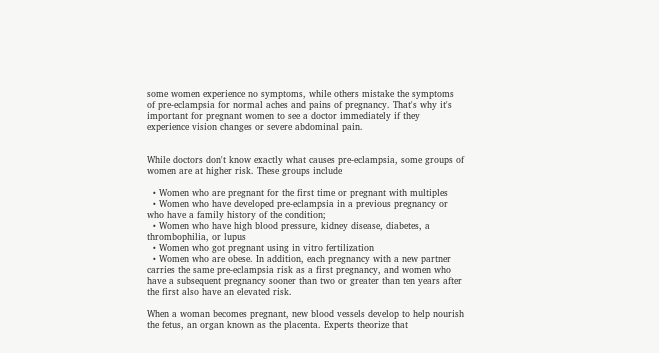some women experience no symptoms, while others mistake the symptoms of pre-eclampsia for normal aches and pains of pregnancy. That's why it's important for pregnant women to see a doctor immediately if they experience vision changes or severe abdominal pain.


While doctors don't know exactly what causes pre-eclampsia, some groups of women are at higher risk. These groups include

  • Women who are pregnant for the first time or pregnant with multiples
  • Women who have developed pre-eclampsia in a previous pregnancy or who have a family history of the condition;
  • Women who have high blood pressure, kidney disease, diabetes, a thrombophilia, or lupus
  • Women who got pregnant using in vitro fertilization
  • Women who are obese. In addition, each pregnancy with a new partner carries the same pre-eclampsia risk as a first pregnancy, and women who have a subsequent pregnancy sooner than two or greater than ten years after the first also have an elevated risk.

When a woman becomes pregnant, new blood vessels develop to help nourish the fetus, an organ known as the placenta. Experts theorize that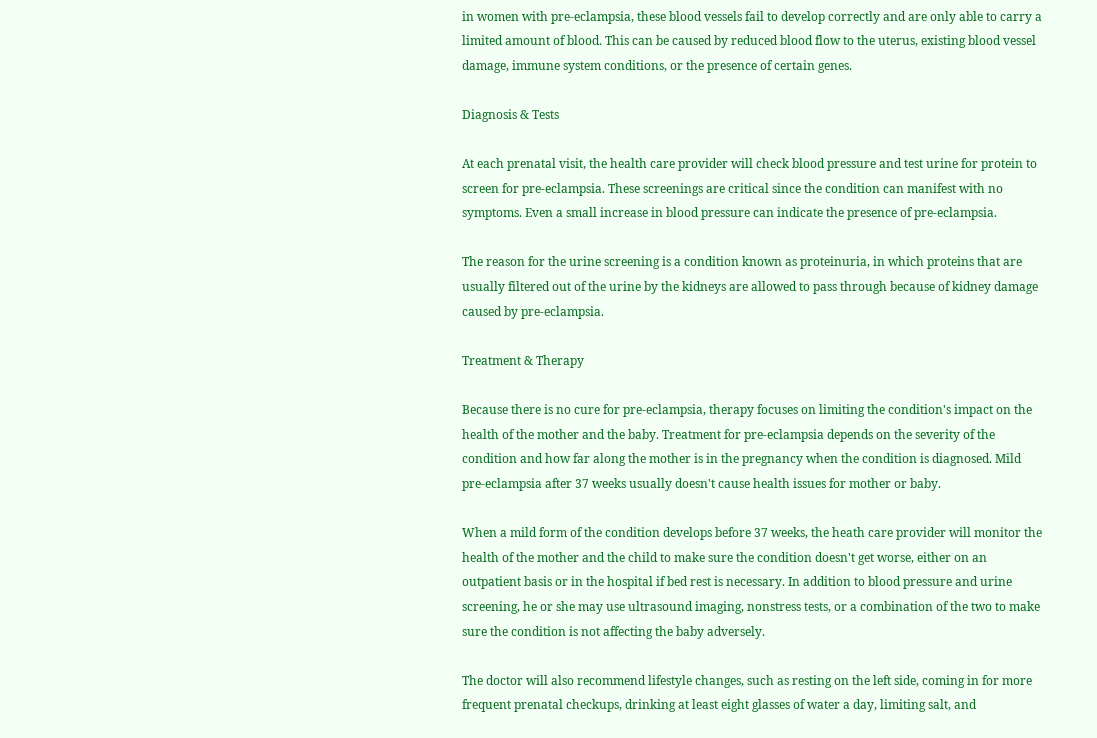in women with pre-eclampsia, these blood vessels fail to develop correctly and are only able to carry a limited amount of blood. This can be caused by reduced blood flow to the uterus, existing blood vessel damage, immune system conditions, or the presence of certain genes.

Diagnosis & Tests

At each prenatal visit, the health care provider will check blood pressure and test urine for protein to screen for pre-eclampsia. These screenings are critical since the condition can manifest with no symptoms. Even a small increase in blood pressure can indicate the presence of pre-eclampsia.

The reason for the urine screening is a condition known as proteinuria, in which proteins that are usually filtered out of the urine by the kidneys are allowed to pass through because of kidney damage caused by pre-eclampsia.

Treatment & Therapy

Because there is no cure for pre-eclampsia, therapy focuses on limiting the condition's impact on the health of the mother and the baby. Treatment for pre-eclampsia depends on the severity of the condition and how far along the mother is in the pregnancy when the condition is diagnosed. Mild pre-eclampsia after 37 weeks usually doesn't cause health issues for mother or baby.

When a mild form of the condition develops before 37 weeks, the heath care provider will monitor the health of the mother and the child to make sure the condition doesn't get worse, either on an outpatient basis or in the hospital if bed rest is necessary. In addition to blood pressure and urine screening, he or she may use ultrasound imaging, nonstress tests, or a combination of the two to make sure the condition is not affecting the baby adversely.

The doctor will also recommend lifestyle changes, such as resting on the left side, coming in for more frequent prenatal checkups, drinking at least eight glasses of water a day, limiting salt, and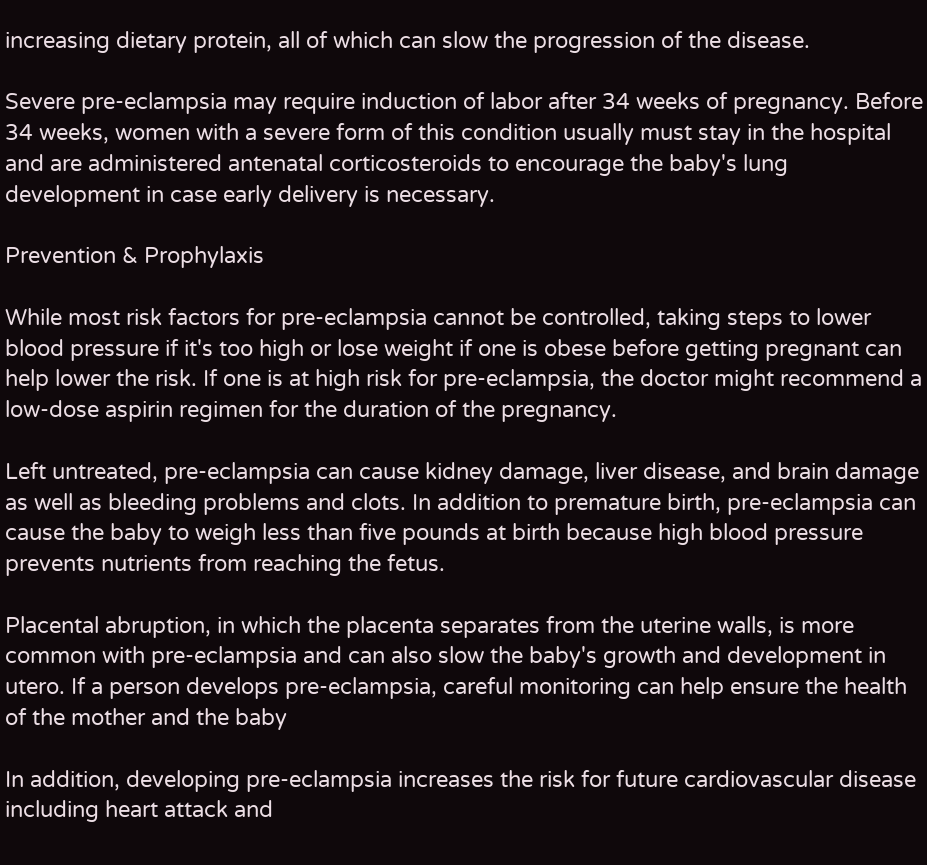increasing dietary protein, all of which can slow the progression of the disease.

Severe pre-eclampsia may require induction of labor after 34 weeks of pregnancy. Before 34 weeks, women with a severe form of this condition usually must stay in the hospital and are administered antenatal corticosteroids to encourage the baby's lung development in case early delivery is necessary.

Prevention & Prophylaxis

While most risk factors for pre-eclampsia cannot be controlled, taking steps to lower blood pressure if it's too high or lose weight if one is obese before getting pregnant can help lower the risk. If one is at high risk for pre-eclampsia, the doctor might recommend a low-dose aspirin regimen for the duration of the pregnancy.

Left untreated, pre-eclampsia can cause kidney damage, liver disease, and brain damage as well as bleeding problems and clots. In addition to premature birth, pre-eclampsia can cause the baby to weigh less than five pounds at birth because high blood pressure prevents nutrients from reaching the fetus.

Placental abruption, in which the placenta separates from the uterine walls, is more common with pre-eclampsia and can also slow the baby's growth and development in utero. If a person develops pre-eclampsia, careful monitoring can help ensure the health of the mother and the baby

In addition, developing pre-eclampsia increases the risk for future cardiovascular disease including heart attack and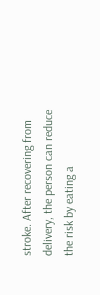stroke. After recovering from delivery, the person can reduce the risk by eating a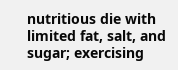nutritious die with limited fat, salt, and sugar; exercising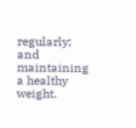regularly; and maintaining a healthy weight.